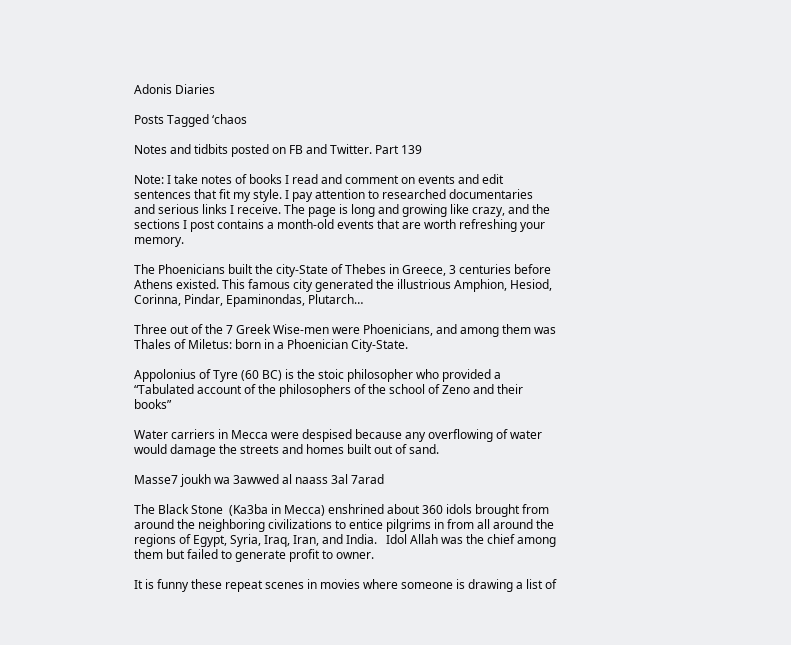Adonis Diaries

Posts Tagged ‘chaos

Notes and tidbits posted on FB and Twitter. Part 139

Note: I take notes of books I read and comment on events and edit sentences that fit my style. I pay attention to researched documentaries and serious links I receive. The page is long and growing like crazy, and the sections I post contains a month-old events that are worth refreshing your memory.

The Phoenicians built the city-State of Thebes in Greece, 3 centuries before Athens existed. This famous city generated the illustrious Amphion, Hesiod, Corinna, Pindar, Epaminondas, Plutarch…

Three out of the 7 Greek Wise-men were Phoenicians, and among them was Thales of Miletus: born in a Phoenician City-State.

Appolonius of Tyre (60 BC) is the stoic philosopher who provided a “Tabulated account of the philosophers of the school of Zeno and their books”

Water carriers in Mecca were despised because any overflowing of water would damage the streets and homes built out of sand.

Masse7 joukh wa 3awwed al naass 3al 7arad

The Black Stone  (Ka3ba in Mecca) enshrined about 360 idols brought from around the neighboring civilizations to entice pilgrims in from all around the regions of Egypt, Syria, Iraq, Iran, and India.   Idol Allah was the chief among them but failed to generate profit to owner.

It is funny these repeat scenes in movies where someone is drawing a list of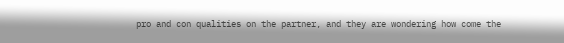pro and con qualities on the partner, and they are wondering how come the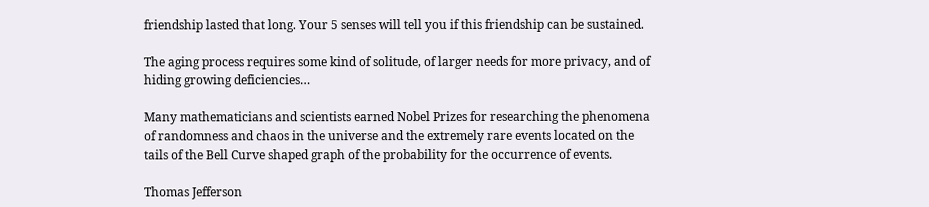friendship lasted that long. Your 5 senses will tell you if this friendship can be sustained.

The aging process requires some kind of solitude, of larger needs for more privacy, and of hiding growing deficiencies…

Many mathematicians and scientists earned Nobel Prizes for researching the phenomena of randomness and chaos in the universe and the extremely rare events located on the tails of the Bell Curve shaped graph of the probability for the occurrence of events.

Thomas Jefferson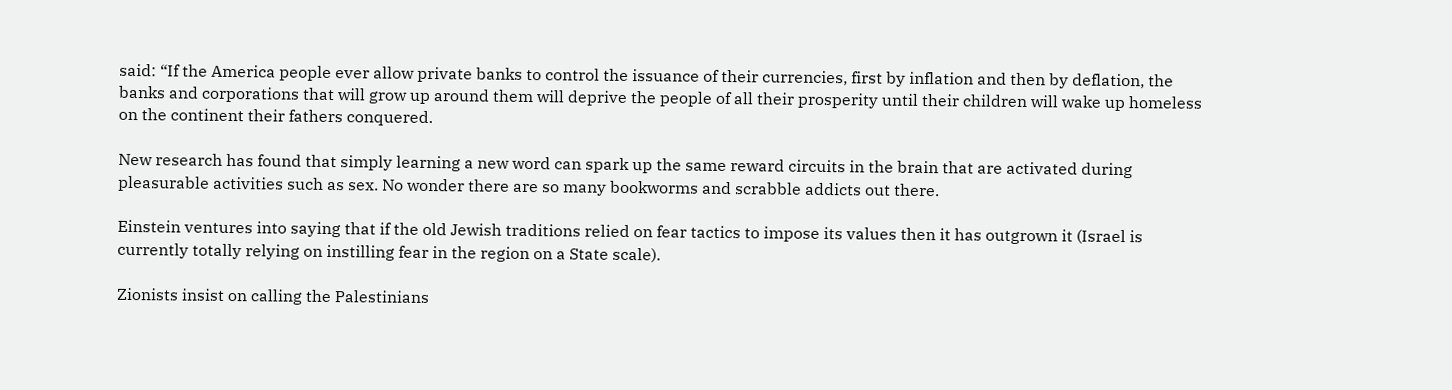said: “If the America people ever allow private banks to control the issuance of their currencies, first by inflation and then by deflation, the banks and corporations that will grow up around them will deprive the people of all their prosperity until their children will wake up homeless on the continent their fathers conquered.

New research has found that simply learning a new word can spark up the same reward circuits in the brain that are activated during pleasurable activities such as sex. No wonder there are so many bookworms and scrabble addicts out there.

Einstein ventures into saying that if the old Jewish traditions relied on fear tactics to impose its values then it has outgrown it (Israel is currently totally relying on instilling fear in the region on a State scale).

Zionists insist on calling the Palestinians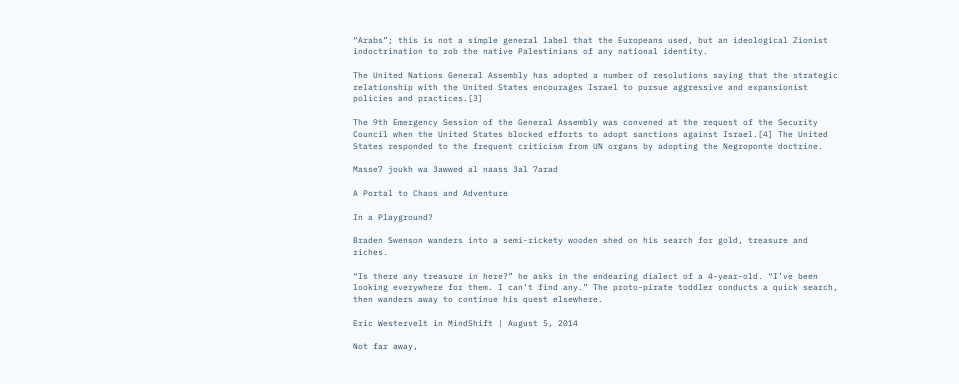“Arabs”; this is not a simple general label that the Europeans used, but an ideological Zionist indoctrination to rob the native Palestinians of any national identity.

The United Nations General Assembly has adopted a number of resolutions saying that the strategic relationship with the United States encourages Israel to pursue aggressive and expansionist policies and practices.[3]

The 9th Emergency Session of the General Assembly was convened at the request of the Security Council when the United States blocked efforts to adopt sanctions against Israel.[4] The United States responded to the frequent criticism from UN organs by adopting the Negroponte doctrine.

Masse7 joukh wa 3awwed al naass 3al 7arad

A Portal to Chaos and Adventure

In a Playground?

Braden Swenson wanders into a semi-rickety wooden shed on his search for gold, treasure and riches.

“Is there any treasure in here?” he asks in the endearing dialect of a 4-year-old. “I’ve been looking everywhere for them. I can’t find any.” The proto-pirate toddler conducts a quick search, then wanders away to continue his quest elsewhere.

Eric Westervelt in MindShift | August 5, 2014

Not far away,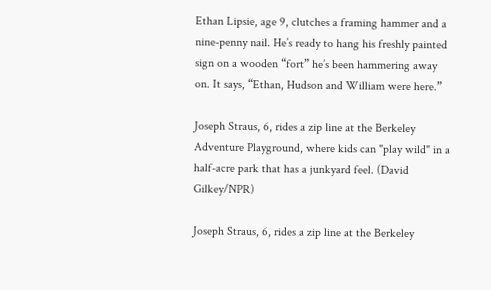Ethan Lipsie, age 9, clutches a framing hammer and a nine-penny nail. He’s ready to hang his freshly painted sign on a wooden “fort” he’s been hammering away on. It says, “Ethan, Hudson and William were here.”

Joseph Straus, 6, rides a zip line at the Berkeley Adventure Playground, where kids can "play wild" in a half-acre park that has a junkyard feel. (David Gilkey/NPR)

Joseph Straus, 6, rides a zip line at the Berkeley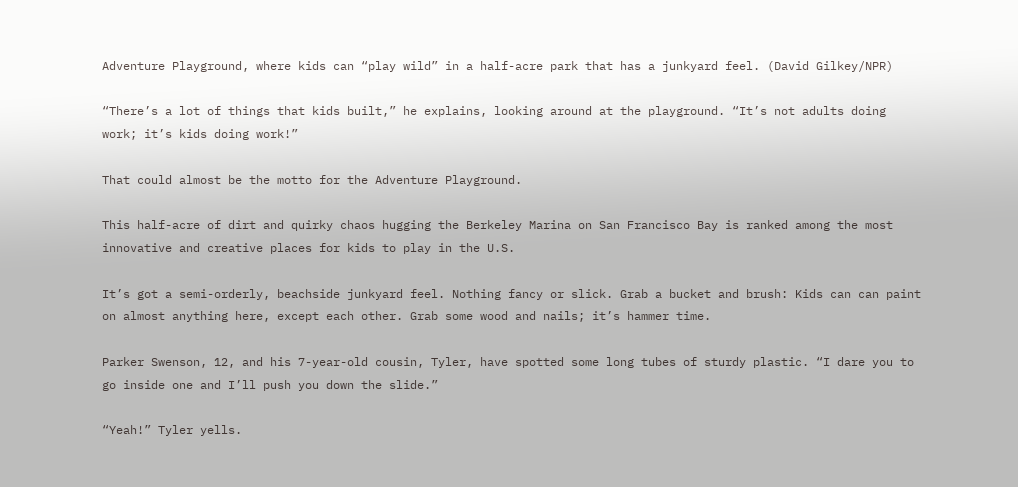Adventure Playground, where kids can “play wild” in a half-acre park that has a junkyard feel. (David Gilkey/NPR)

“There’s a lot of things that kids built,” he explains, looking around at the playground. “It’s not adults doing work; it’s kids doing work!”

That could almost be the motto for the Adventure Playground.

This half-acre of dirt and quirky chaos hugging the Berkeley Marina on San Francisco Bay is ranked among the most innovative and creative places for kids to play in the U.S.

It’s got a semi-orderly, beachside junkyard feel. Nothing fancy or slick. Grab a bucket and brush: Kids can can paint on almost anything here, except each other. Grab some wood and nails; it’s hammer time.

Parker Swenson, 12, and his 7-year-old cousin, Tyler, have spotted some long tubes of sturdy plastic. “I dare you to go inside one and I’ll push you down the slide.”

“Yeah!” Tyler yells.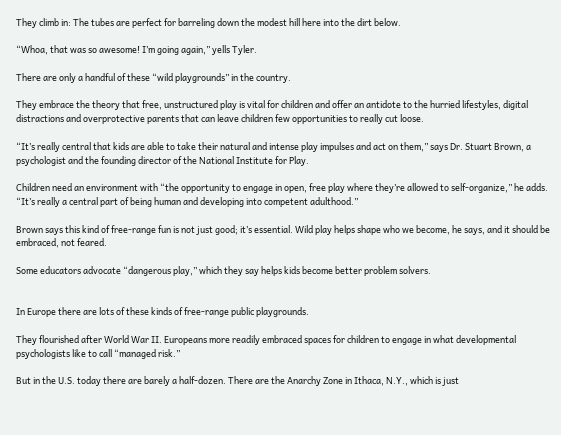They climb in: The tubes are perfect for barreling down the modest hill here into the dirt below.

“Whoa, that was so awesome! I’m going again,” yells Tyler.

There are only a handful of these “wild playgrounds” in the country.

They embrace the theory that free, unstructured play is vital for children and offer an antidote to the hurried lifestyles, digital distractions and overprotective parents that can leave children few opportunities to really cut loose.

“It’s really central that kids are able to take their natural and intense play impulses and act on them,” says Dr. Stuart Brown, a psychologist and the founding director of the National Institute for Play.

Children need an environment with “the opportunity to engage in open, free play where they’re allowed to self-organize,” he adds. “It’s really a central part of being human and developing into competent adulthood.”

Brown says this kind of free-range fun is not just good; it’s essential. Wild play helps shape who we become, he says, and it should be embraced, not feared.

Some educators advocate “dangerous play,” which they say helps kids become better problem solvers.


In Europe there are lots of these kinds of free-range public playgrounds.

They flourished after World War II. Europeans more readily embraced spaces for children to engage in what developmental psychologists like to call “managed risk.”

But in the U.S. today there are barely a half-dozen. There are the Anarchy Zone in Ithaca, N.Y., which is just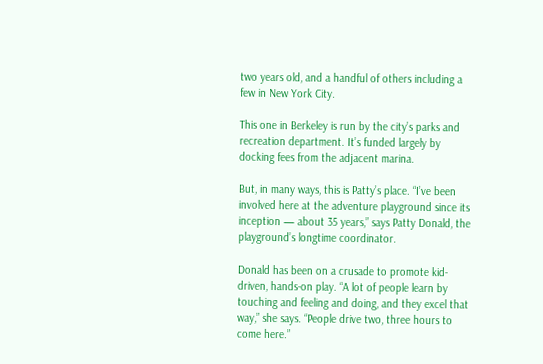two years old, and a handful of others including a few in New York City.

This one in Berkeley is run by the city’s parks and recreation department. It’s funded largely by docking fees from the adjacent marina.

But, in many ways, this is Patty’s place. “I’ve been involved here at the adventure playground since its inception — about 35 years,” says Patty Donald, the playground’s longtime coordinator.

Donald has been on a crusade to promote kid-driven, hands-on play. “A lot of people learn by touching and feeling and doing, and they excel that way,” she says. “People drive two, three hours to come here.”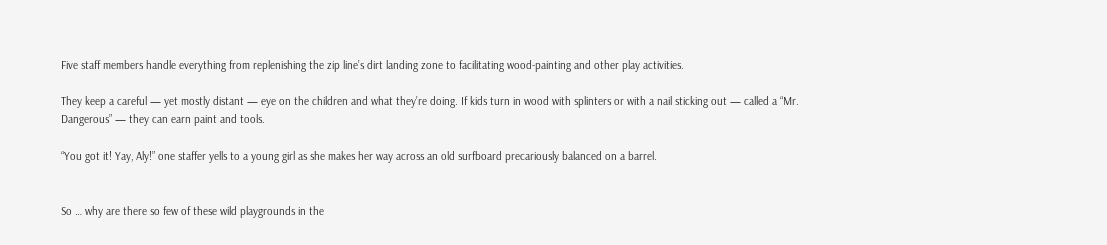Five staff members handle everything from replenishing the zip line’s dirt landing zone to facilitating wood-painting and other play activities.

They keep a careful — yet mostly distant — eye on the children and what they’re doing. If kids turn in wood with splinters or with a nail sticking out — called a “Mr. Dangerous” — they can earn paint and tools.

“You got it! Yay, Aly!” one staffer yells to a young girl as she makes her way across an old surfboard precariously balanced on a barrel.


So … why are there so few of these wild playgrounds in the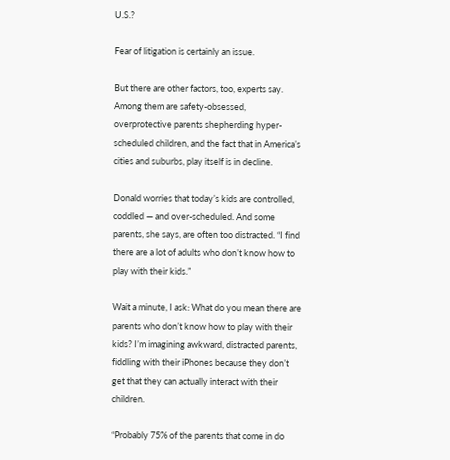U.S.?

Fear of litigation is certainly an issue.

But there are other factors, too, experts say. Among them are safety-obsessed, overprotective parents shepherding hyper-scheduled children, and the fact that in America’s cities and suburbs, play itself is in decline.

Donald worries that today’s kids are controlled, coddled — and over-scheduled. And some parents, she says, are often too distracted. “I find there are a lot of adults who don’t know how to play with their kids.”

Wait a minute, I ask: What do you mean there are parents who don’t know how to play with their kids? I’m imagining awkward, distracted parents, fiddling with their iPhones because they don’t get that they can actually interact with their children.

“Probably 75% of the parents that come in do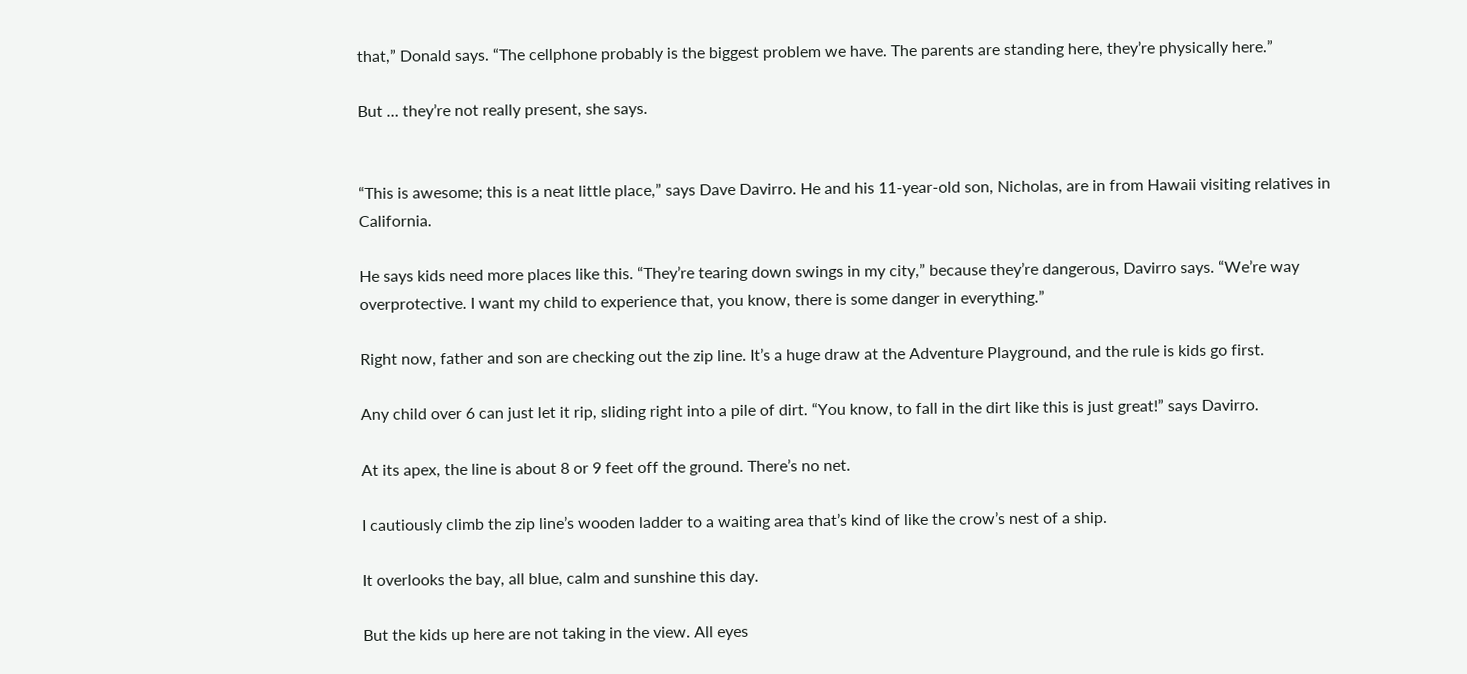that,” Donald says. “The cellphone probably is the biggest problem we have. The parents are standing here, they’re physically here.”

But … they’re not really present, she says.


“This is awesome; this is a neat little place,” says Dave Davirro. He and his 11-year-old son, Nicholas, are in from Hawaii visiting relatives in California.

He says kids need more places like this. “They’re tearing down swings in my city,” because they’re dangerous, Davirro says. “We’re way overprotective. I want my child to experience that, you know, there is some danger in everything.”

Right now, father and son are checking out the zip line. It’s a huge draw at the Adventure Playground, and the rule is kids go first.

Any child over 6 can just let it rip, sliding right into a pile of dirt. “You know, to fall in the dirt like this is just great!” says Davirro.

At its apex, the line is about 8 or 9 feet off the ground. There’s no net.

I cautiously climb the zip line’s wooden ladder to a waiting area that’s kind of like the crow’s nest of a ship.

It overlooks the bay, all blue, calm and sunshine this day.

But the kids up here are not taking in the view. All eyes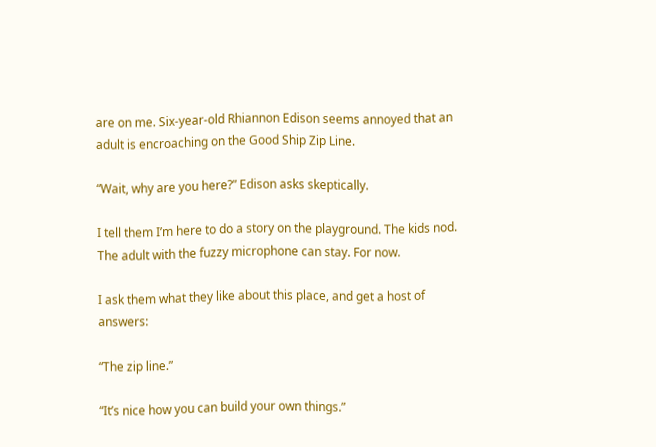are on me. Six-year-old Rhiannon Edison seems annoyed that an adult is encroaching on the Good Ship Zip Line.

“Wait, why are you here?” Edison asks skeptically.

I tell them I’m here to do a story on the playground. The kids nod. The adult with the fuzzy microphone can stay. For now.

I ask them what they like about this place, and get a host of answers:

“The zip line.”

“It’s nice how you can build your own things.”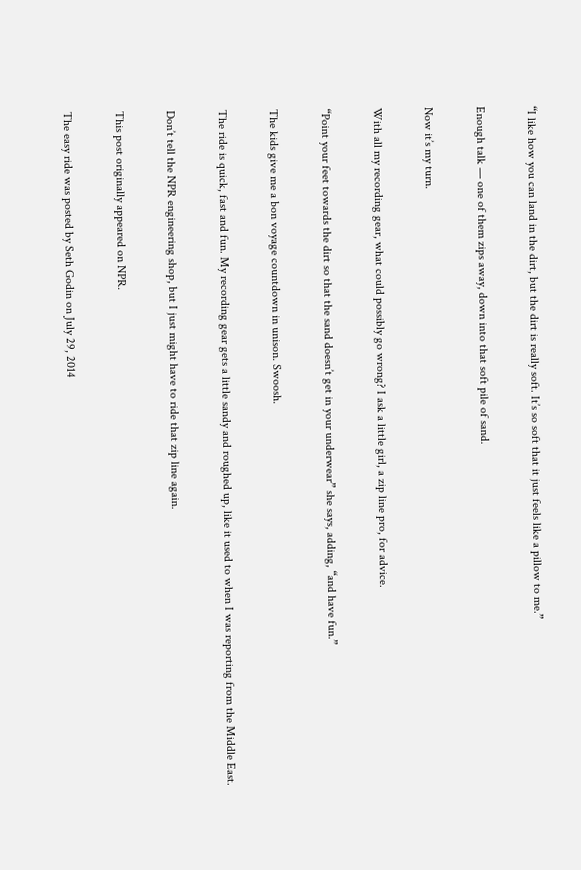“I like how you can land in the dirt, but the dirt is really soft. It’s so soft that it just feels like a pillow to me.”

Enough talk — one of them zips away, down into that soft pile of sand.

Now it’s my turn.

With all my recording gear, what could possibly go wrong? I ask a little girl, a zip line pro, for advice.

“Point your feet towards the dirt so that the sand doesn’t get in your underwear” she says, adding, “and have fun.”

The kids give me a bon voyage countdown in unison. Swoosh.

The ride is quick, fast and fun. My recording gear gets a little sandy and roughed up, like it used to when I was reporting from the Middle East.

Don’t tell the NPR engineering shop, but I just might have to ride that zip line again.

This post originally appeared on NPR.

The easy ride was posted by Seth Godin on July 29, 2014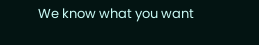We know what you want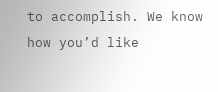to accomplish. We know how you’d like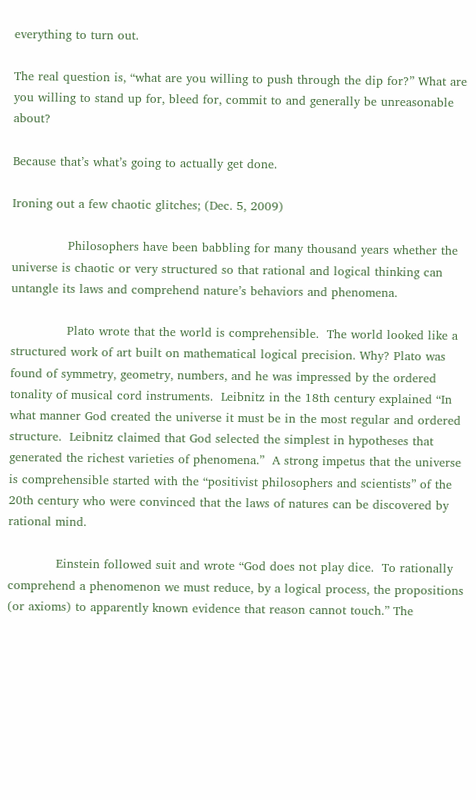everything to turn out.

The real question is, “what are you willing to push through the dip for?” What are you willing to stand up for, bleed for, commit to and generally be unreasonable about?

Because that’s what’s going to actually get done.

Ironing out a few chaotic glitches; (Dec. 5, 2009)

              Philosophers have been babbling for many thousand years whether the universe is chaotic or very structured so that rational and logical thinking can untangle its laws and comprehend nature’s behaviors and phenomena.

              Plato wrote that the world is comprehensible.  The world looked like a structured work of art built on mathematical logical precision. Why? Plato was found of symmetry, geometry, numbers, and he was impressed by the ordered tonality of musical cord instruments.  Leibnitz in the 18th century explained “In what manner God created the universe it must be in the most regular and ordered structure.  Leibnitz claimed that God selected the simplest in hypotheses that generated the richest varieties of phenomena.”  A strong impetus that the universe is comprehensible started with the “positivist philosophers and scientists” of the 20th century who were convinced that the laws of natures can be discovered by rational mind.

            Einstein followed suit and wrote “God does not play dice.  To rationally comprehend a phenomenon we must reduce, by a logical process, the propositions (or axioms) to apparently known evidence that reason cannot touch.” The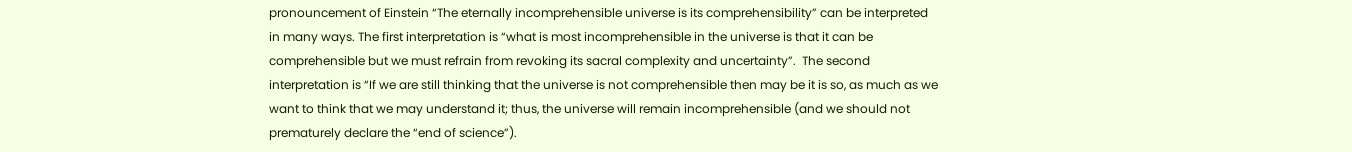pronouncement of Einstein “The eternally incomprehensible universe is its comprehensibility” can be interpreted in many ways. The first interpretation is “what is most incomprehensible in the universe is that it can be comprehensible but we must refrain from revoking its sacral complexity and uncertainty”.  The second interpretation is “If we are still thinking that the universe is not comprehensible then may be it is so, as much as we want to think that we may understand it; thus, the universe will remain incomprehensible (and we should not prematurely declare the “end of science”).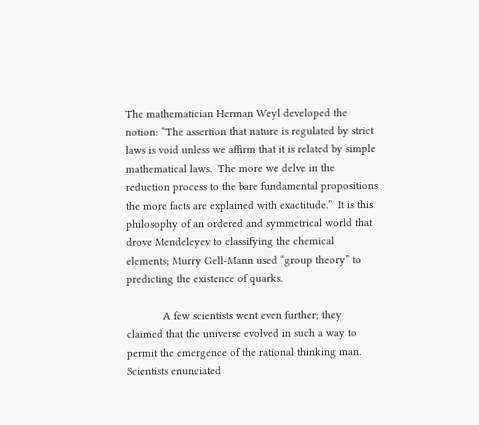The mathematician Herman Weyl developed the notion: “The assertion that nature is regulated by strict laws is void unless we affirm that it is related by simple mathematical laws.  The more we delve in the reduction process to the bare fundamental propositions the more facts are explained with exactitude.”  It is this philosophy of an ordered and symmetrical world that drove Mendeleyev to classifying the chemical elements; Murry Gell-Mann used “group theory” to predicting the existence of quarks.

            A few scientists went even further; they claimed that the universe evolved in such a way to permit the emergence of the rational thinking man.  Scientists enunciated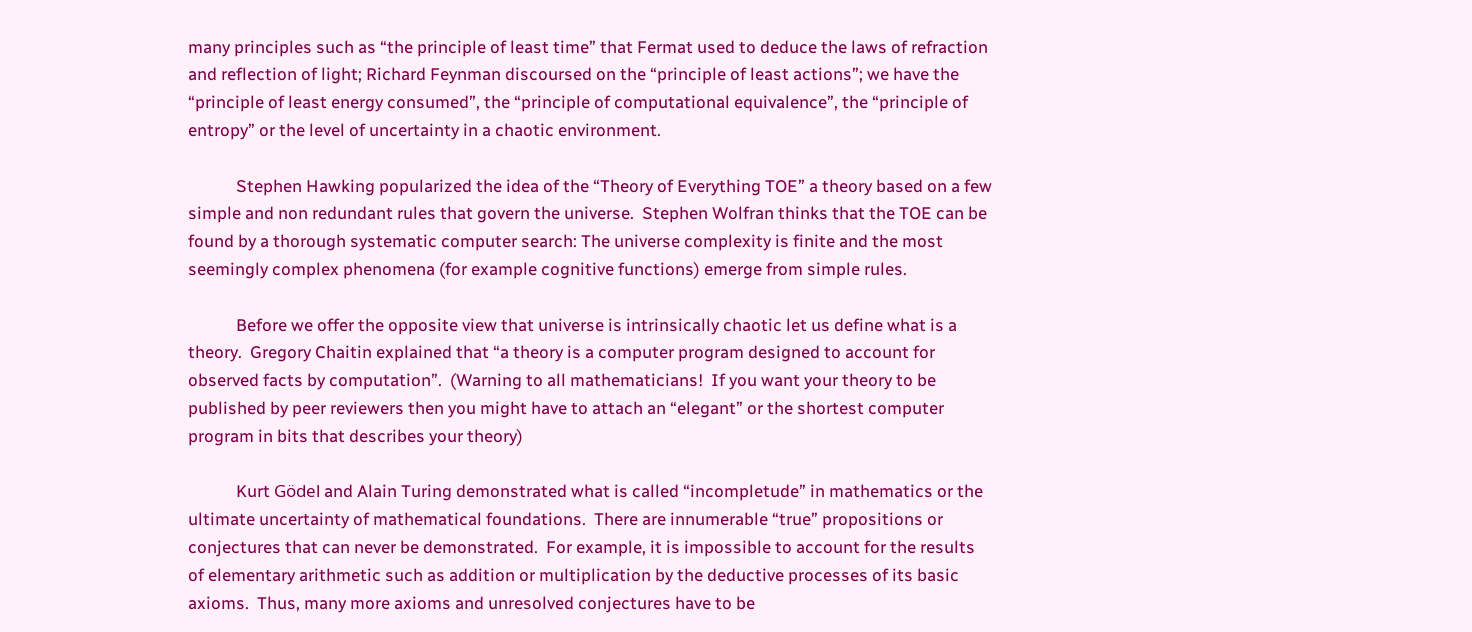many principles such as “the principle of least time” that Fermat used to deduce the laws of refraction and reflection of light; Richard Feynman discoursed on the “principle of least actions”; we have the “principle of least energy consumed”, the “principle of computational equivalence”, the “principle of entropy” or the level of uncertainty in a chaotic environment.

            Stephen Hawking popularized the idea of the “Theory of Everything TOE” a theory based on a few simple and non redundant rules that govern the universe.  Stephen Wolfran thinks that the TOE can be found by a thorough systematic computer search: The universe complexity is finite and the most seemingly complex phenomena (for example cognitive functions) emerge from simple rules.

            Before we offer the opposite view that universe is intrinsically chaotic let us define what is a theory.  Gregory Chaitin explained that “a theory is a computer program designed to account for observed facts by computation”.  (Warning to all mathematicians!  If you want your theory to be published by peer reviewers then you might have to attach an “elegant” or the shortest computer program in bits that describes your theory)

            Kurt Gödel and Alain Turing demonstrated what is called “incompletude” in mathematics or the ultimate uncertainty of mathematical foundations.  There are innumerable “true” propositions or conjectures that can never be demonstrated.  For example, it is impossible to account for the results of elementary arithmetic such as addition or multiplication by the deductive processes of its basic axioms.  Thus, many more axioms and unresolved conjectures have to be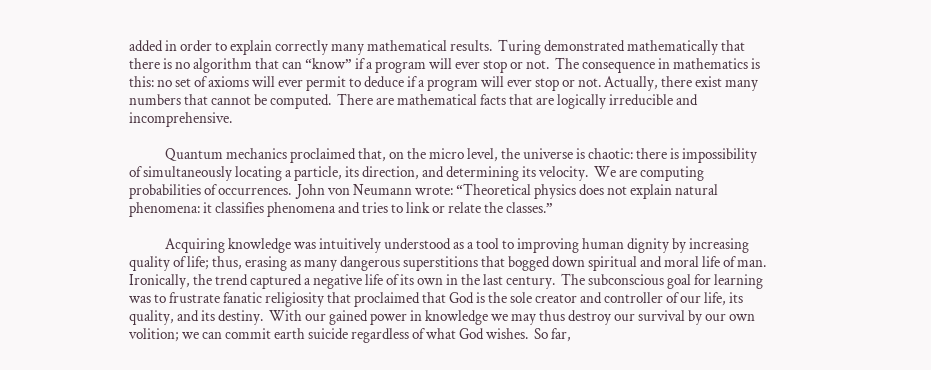added in order to explain correctly many mathematical results.  Turing demonstrated mathematically that there is no algorithm that can “know” if a program will ever stop or not.  The consequence in mathematics is this: no set of axioms will ever permit to deduce if a program will ever stop or not. Actually, there exist many numbers that cannot be computed.  There are mathematical facts that are logically irreducible and incomprehensive.

            Quantum mechanics proclaimed that, on the micro level, the universe is chaotic: there is impossibility of simultaneously locating a particle, its direction, and determining its velocity.  We are computing probabilities of occurrences.  John von Neumann wrote: “Theoretical physics does not explain natural phenomena: it classifies phenomena and tries to link or relate the classes.”

            Acquiring knowledge was intuitively understood as a tool to improving human dignity by increasing quality of life; thus, erasing as many dangerous superstitions that bogged down spiritual and moral life of man.  Ironically, the trend captured a negative life of its own in the last century.  The subconscious goal for learning was to frustrate fanatic religiosity that proclaimed that God is the sole creator and controller of our life, its quality, and its destiny.  With our gained power in knowledge we may thus destroy our survival by our own volition; we can commit earth suicide regardless of what God wishes.  So far,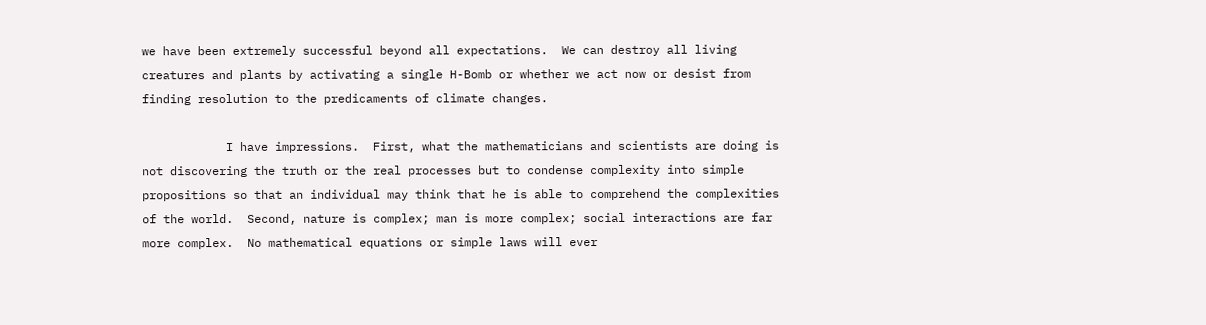we have been extremely successful beyond all expectations.  We can destroy all living creatures and plants by activating a single H-Bomb or whether we act now or desist from finding resolution to the predicaments of climate changes.

            I have impressions.  First, what the mathematicians and scientists are doing is not discovering the truth or the real processes but to condense complexity into simple propositions so that an individual may think that he is able to comprehend the complexities of the world.  Second, nature is complex; man is more complex; social interactions are far more complex.  No mathematical equations or simple laws will ever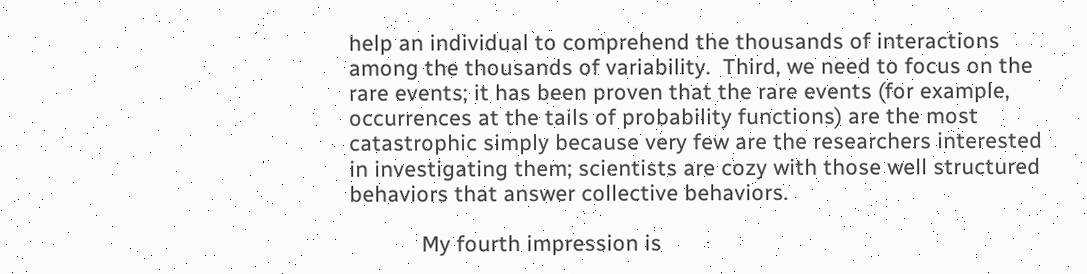help an individual to comprehend the thousands of interactions among the thousands of variability.  Third, we need to focus on the rare events; it has been proven that the rare events (for example, occurrences at the tails of probability functions) are the most catastrophic simply because very few are the researchers interested in investigating them; scientists are cozy with those well structured behaviors that answer collective behaviors.

            My fourth impression is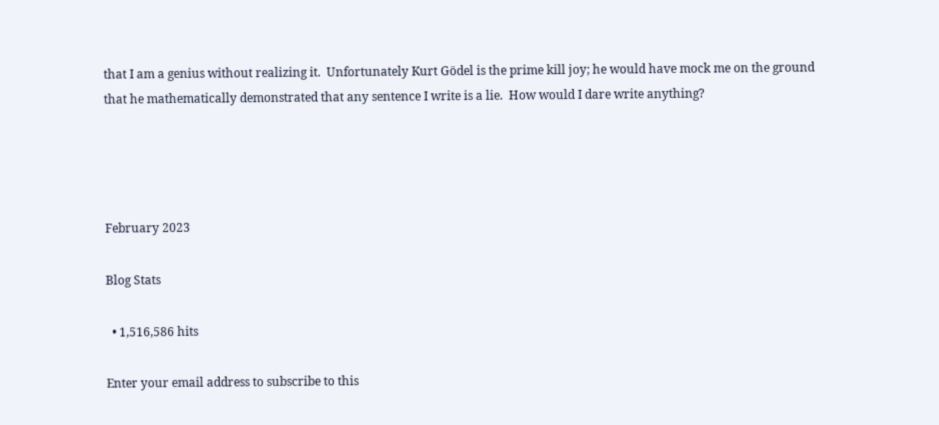that I am a genius without realizing it.  Unfortunately Kurt Gödel is the prime kill joy; he would have mock me on the ground that he mathematically demonstrated that any sentence I write is a lie.  How would I dare write anything?




February 2023

Blog Stats

  • 1,516,586 hits

Enter your email address to subscribe to this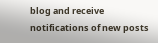blog and receive notifications of new posts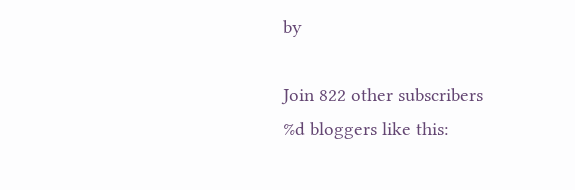by

Join 822 other subscribers
%d bloggers like this: